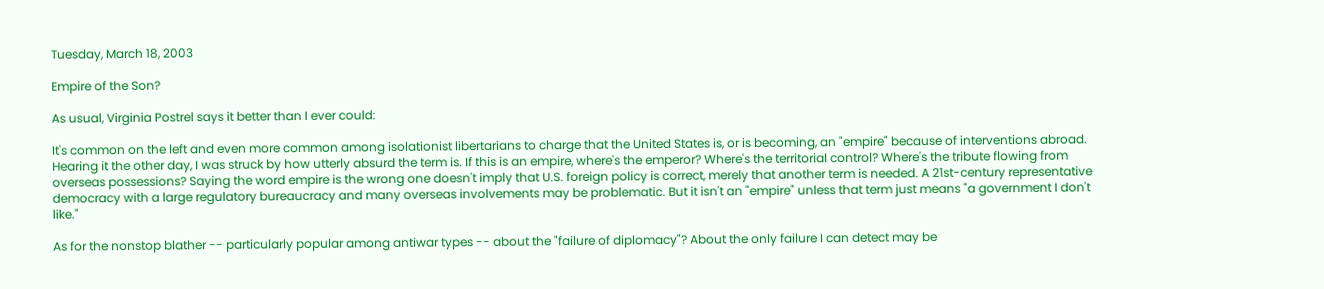Tuesday, March 18, 2003

Empire of the Son?

As usual, Virginia Postrel says it better than I ever could:

It's common on the left and even more common among isolationist libertarians to charge that the United States is, or is becoming, an "empire" because of interventions abroad. Hearing it the other day, I was struck by how utterly absurd the term is. If this is an empire, where's the emperor? Where's the territorial control? Where's the tribute flowing from overseas possessions? Saying the word empire is the wrong one doesn't imply that U.S. foreign policy is correct, merely that another term is needed. A 21st-century representative democracy with a large regulatory bureaucracy and many overseas involvements may be problematic. But it isn't an "empire" unless that term just means "a government I don't like."

As for the nonstop blather -- particularly popular among antiwar types -- about the "failure of diplomacy"? About the only failure I can detect may be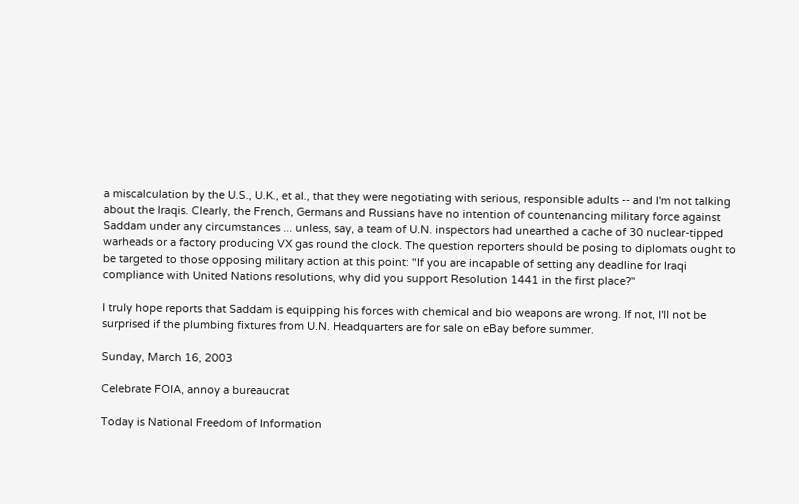a miscalculation by the U.S., U.K., et al., that they were negotiating with serious, responsible adults -- and I'm not talking about the Iraqis. Clearly, the French, Germans and Russians have no intention of countenancing military force against Saddam under any circumstances ... unless, say, a team of U.N. inspectors had unearthed a cache of 30 nuclear-tipped warheads or a factory producing VX gas round the clock. The question reporters should be posing to diplomats ought to be targeted to those opposing military action at this point: "If you are incapable of setting any deadline for Iraqi compliance with United Nations resolutions, why did you support Resolution 1441 in the first place?"

I truly hope reports that Saddam is equipping his forces with chemical and bio weapons are wrong. If not, I'll not be surprised if the plumbing fixtures from U.N. Headquarters are for sale on eBay before summer.

Sunday, March 16, 2003

Celebrate FOIA, annoy a bureaucrat

Today is National Freedom of Information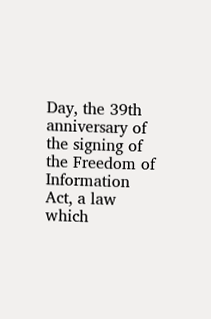Day, the 39th anniversary of the signing of the Freedom of Information Act, a law which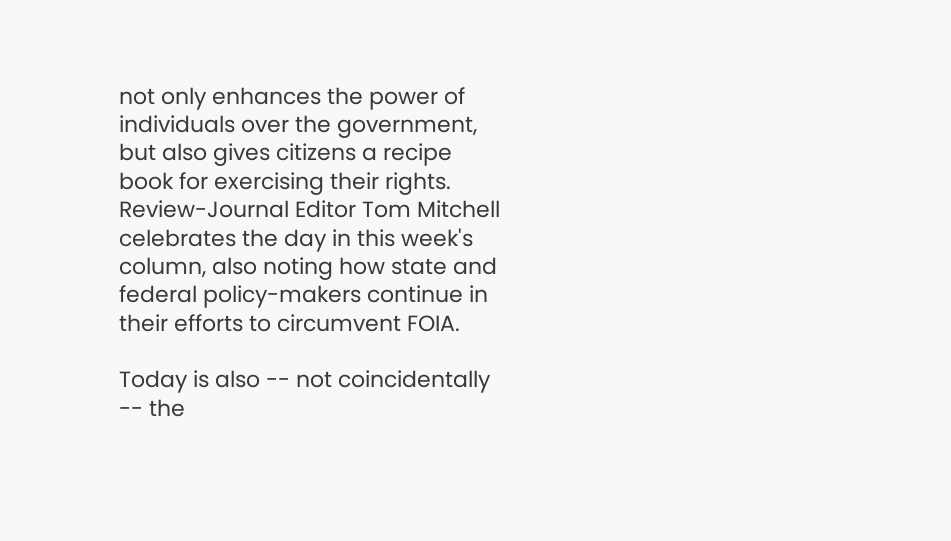not only enhances the power of individuals over the government, but also gives citizens a recipe book for exercising their rights. Review-Journal Editor Tom Mitchell celebrates the day in this week's column, also noting how state and federal policy-makers continue in their efforts to circumvent FOIA.

Today is also -- not coincidentally -- the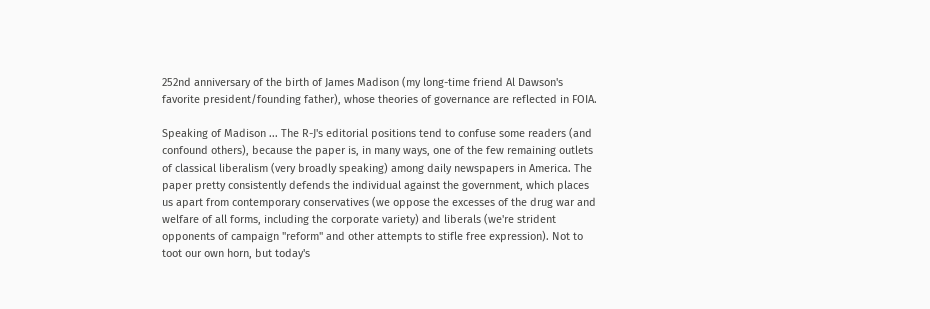252nd anniversary of the birth of James Madison (my long-time friend Al Dawson's favorite president/founding father), whose theories of governance are reflected in FOIA.

Speaking of Madison ... The R-J's editorial positions tend to confuse some readers (and confound others), because the paper is, in many ways, one of the few remaining outlets of classical liberalism (very broadly speaking) among daily newspapers in America. The paper pretty consistently defends the individual against the government, which places us apart from contemporary conservatives (we oppose the excesses of the drug war and welfare of all forms, including the corporate variety) and liberals (we're strident opponents of campaign "reform" and other attempts to stifle free expression). Not to toot our own horn, but today's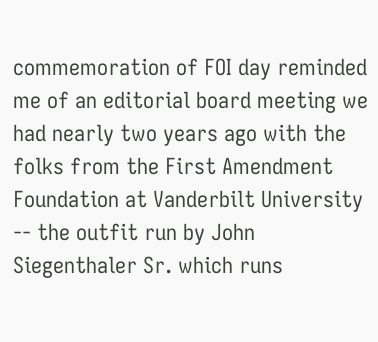commemoration of FOI day reminded me of an editorial board meeting we had nearly two years ago with the folks from the First Amendment Foundation at Vanderbilt University -- the outfit run by John Siegenthaler Sr. which runs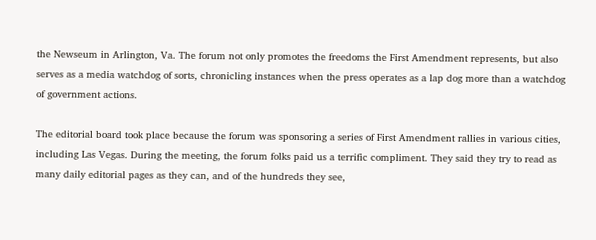the Newseum in Arlington, Va. The forum not only promotes the freedoms the First Amendment represents, but also serves as a media watchdog of sorts, chronicling instances when the press operates as a lap dog more than a watchdog of government actions.

The editorial board took place because the forum was sponsoring a series of First Amendment rallies in various cities, including Las Vegas. During the meeting, the forum folks paid us a terrific compliment. They said they try to read as many daily editorial pages as they can, and of the hundreds they see,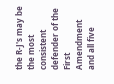the R-J's may be the most consistent defender of the First Amendment and all five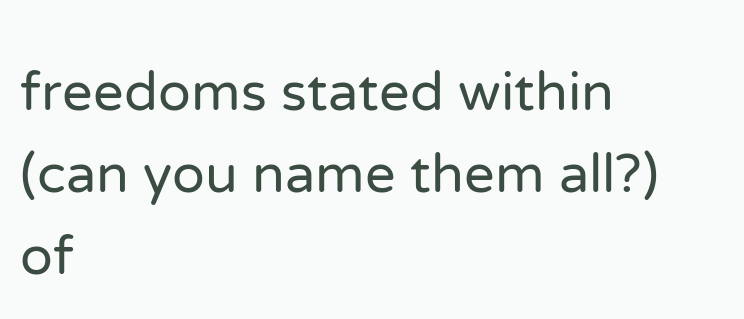freedoms stated within (can you name them all?) of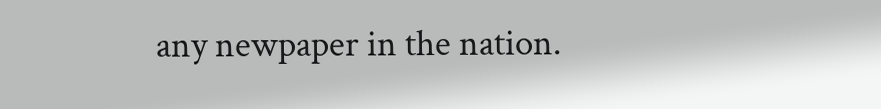any newpaper in the nation.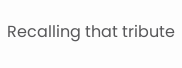Recalling that tribute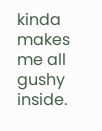kinda makes me all gushy inside.